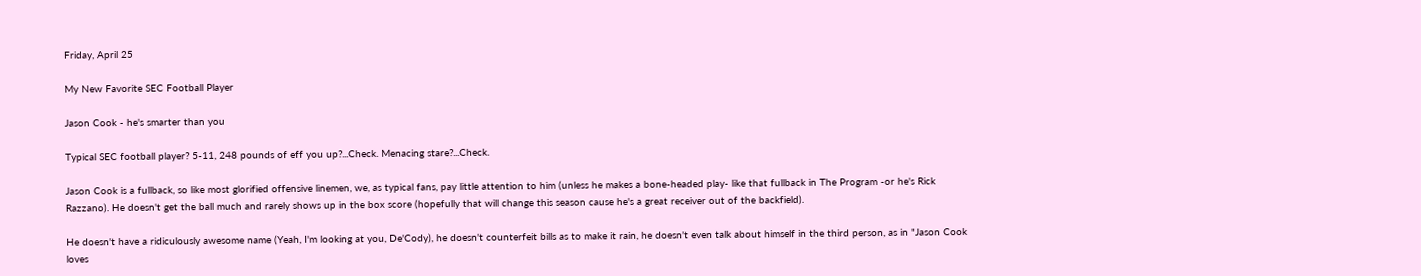Friday, April 25

My New Favorite SEC Football Player

Jason Cook - he's smarter than you

Typical SEC football player? 5-11, 248 pounds of eff you up?...Check. Menacing stare?...Check.

Jason Cook is a fullback, so like most glorified offensive linemen, we, as typical fans, pay little attention to him (unless he makes a bone-headed play- like that fullback in The Program -or he's Rick Razzano). He doesn't get the ball much and rarely shows up in the box score (hopefully that will change this season cause he's a great receiver out of the backfield).

He doesn't have a ridiculously awesome name (Yeah, I'm looking at you, De'Cody), he doesn't counterfeit bills as to make it rain, he doesn't even talk about himself in the third person, as in "Jason Cook loves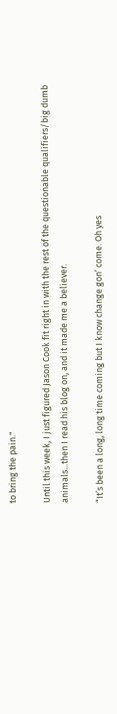to bring the pain."

Until this week, I just figured Jason Cook fit right in with the rest of the questionable qualifiers/big dumb animals...then I read his blog on, and it made me a believer.

“It’s been a long, long time coming but I know change gon’ come. Oh yes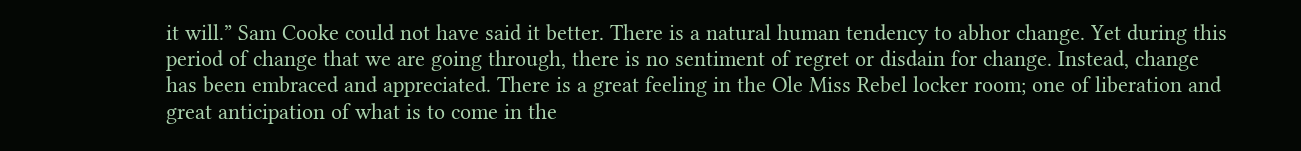it will.” Sam Cooke could not have said it better. There is a natural human tendency to abhor change. Yet during this period of change that we are going through, there is no sentiment of regret or disdain for change. Instead, change has been embraced and appreciated. There is a great feeling in the Ole Miss Rebel locker room; one of liberation and great anticipation of what is to come in the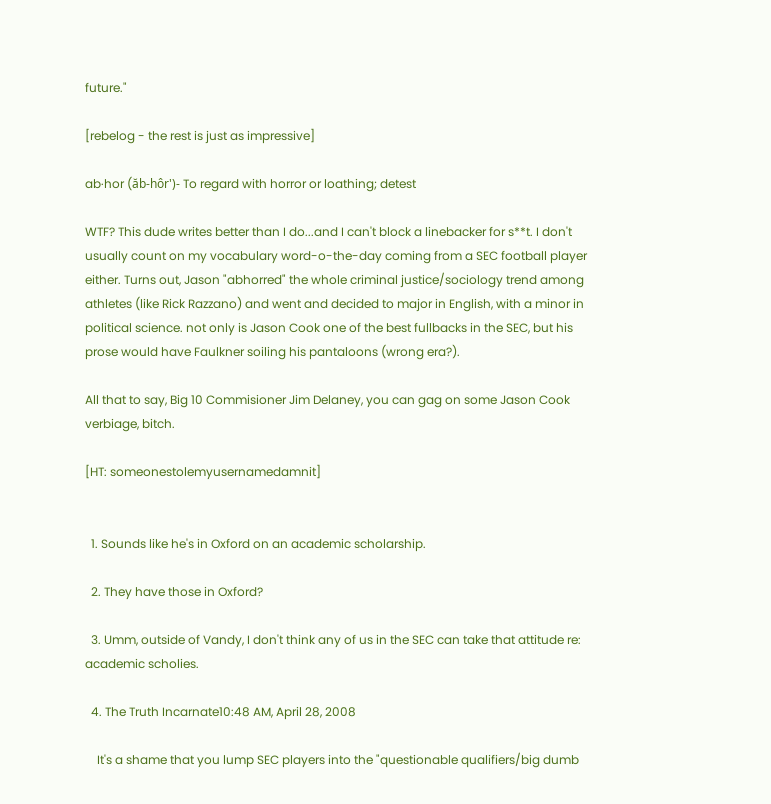future."

[rebelog - the rest is just as impressive]

ab·hor (ăb-hôr')- To regard with horror or loathing; detest

WTF? This dude writes better than I do...and I can't block a linebacker for s**t. I don't usually count on my vocabulary word-o-the-day coming from a SEC football player either. Turns out, Jason "abhorred" the whole criminal justice/sociology trend among athletes (like Rick Razzano) and went and decided to major in English, with a minor in political science. not only is Jason Cook one of the best fullbacks in the SEC, but his prose would have Faulkner soiling his pantaloons (wrong era?).

All that to say, Big 10 Commisioner Jim Delaney, you can gag on some Jason Cook verbiage, bitch.

[HT: someonestolemyusernamedamnit]


  1. Sounds like he's in Oxford on an academic scholarship.

  2. They have those in Oxford?

  3. Umm, outside of Vandy, I don't think any of us in the SEC can take that attitude re: academic scholies.

  4. The Truth Incarnate10:48 AM, April 28, 2008

    It's a shame that you lump SEC players into the "questionable qualifiers/big dumb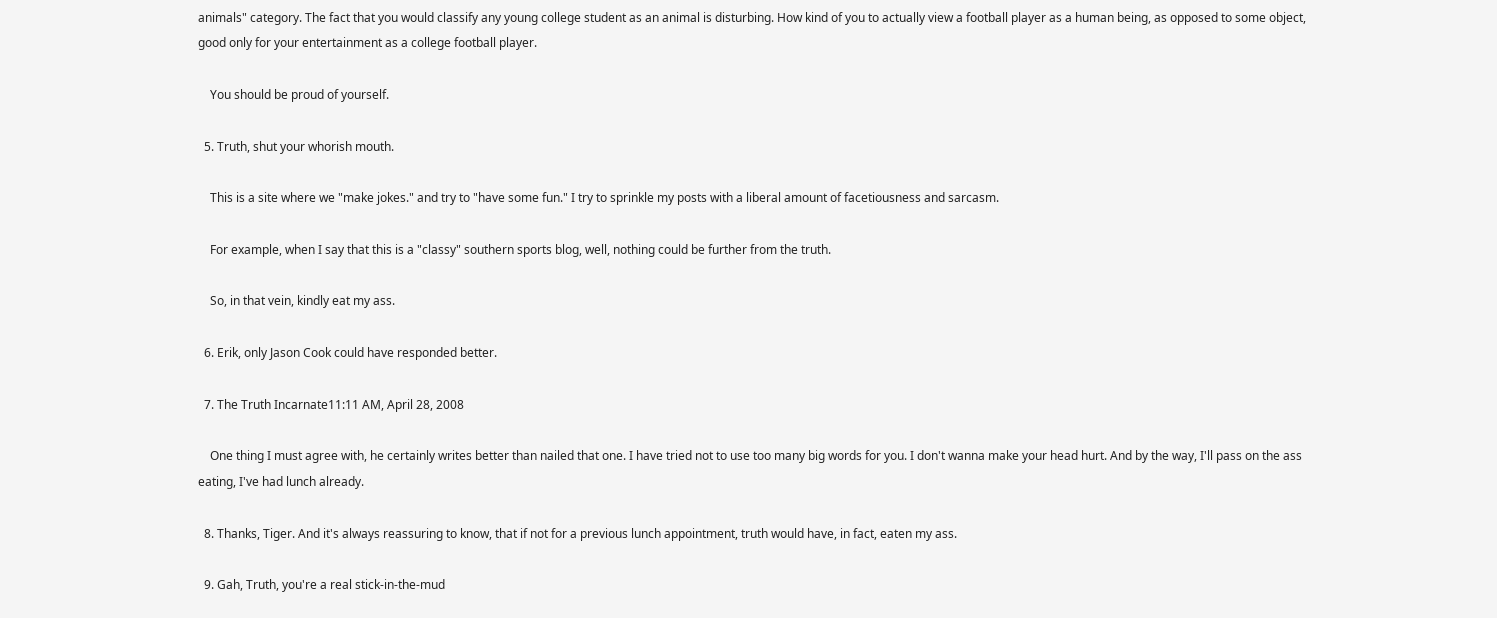animals" category. The fact that you would classify any young college student as an animal is disturbing. How kind of you to actually view a football player as a human being, as opposed to some object, good only for your entertainment as a college football player.

    You should be proud of yourself.

  5. Truth, shut your whorish mouth.

    This is a site where we "make jokes." and try to "have some fun." I try to sprinkle my posts with a liberal amount of facetiousness and sarcasm.

    For example, when I say that this is a "classy" southern sports blog, well, nothing could be further from the truth.

    So, in that vein, kindly eat my ass.

  6. Erik, only Jason Cook could have responded better.

  7. The Truth Incarnate11:11 AM, April 28, 2008

    One thing I must agree with, he certainly writes better than nailed that one. I have tried not to use too many big words for you. I don't wanna make your head hurt. And by the way, I'll pass on the ass eating, I've had lunch already.

  8. Thanks, Tiger. And it's always reassuring to know, that if not for a previous lunch appointment, truth would have, in fact, eaten my ass.

  9. Gah, Truth, you're a real stick-in-the-mud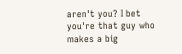aren't you? I bet you're that guy who makes a big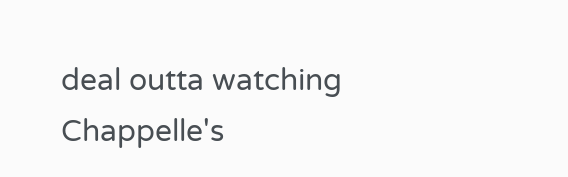deal outta watching Chappelle's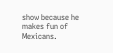show because he makes fun of Mexicans.